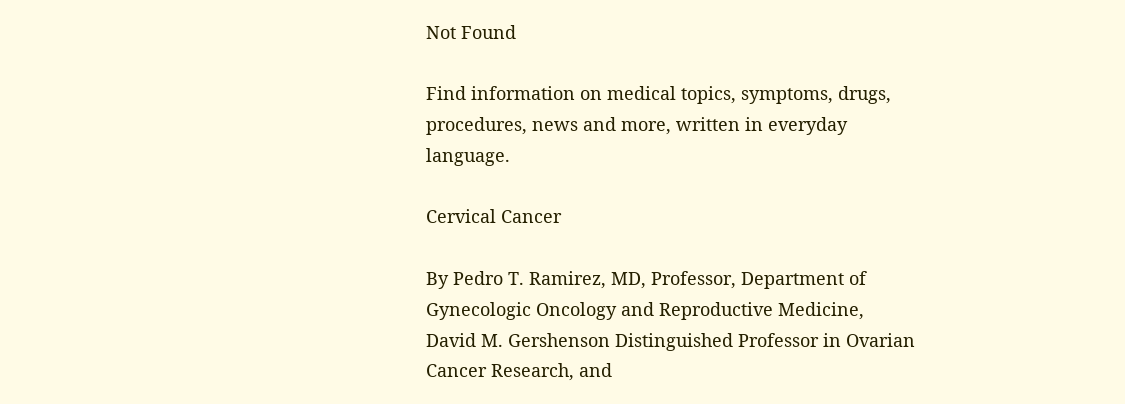Not Found

Find information on medical topics, symptoms, drugs, procedures, news and more, written in everyday language.

Cervical Cancer

By Pedro T. Ramirez, MD, Professor, Department of Gynecologic Oncology and Reproductive Medicine, David M. Gershenson Distinguished Professor in Ovarian Cancer Research, and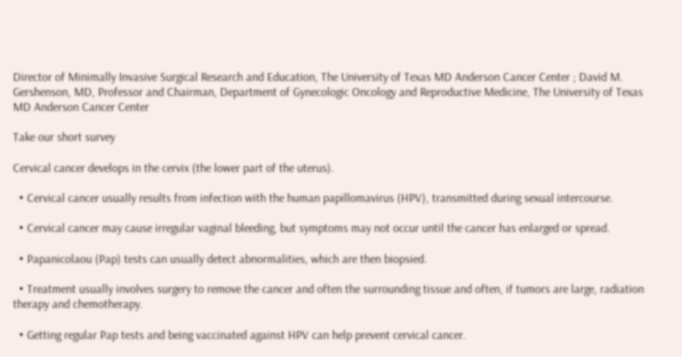Director of Minimally Invasive Surgical Research and Education, The University of Texas MD Anderson Cancer Center ; David M. Gershenson, MD, Professor and Chairman, Department of Gynecologic Oncology and Reproductive Medicine, The University of Texas MD Anderson Cancer Center

Take our short survey

Cervical cancer develops in the cervix (the lower part of the uterus).

  • Cervical cancer usually results from infection with the human papillomavirus (HPV), transmitted during sexual intercourse.

  • Cervical cancer may cause irregular vaginal bleeding, but symptoms may not occur until the cancer has enlarged or spread.

  • Papanicolaou (Pap) tests can usually detect abnormalities, which are then biopsied.

  • Treatment usually involves surgery to remove the cancer and often the surrounding tissue and often, if tumors are large, radiation therapy and chemotherapy.

  • Getting regular Pap tests and being vaccinated against HPV can help prevent cervical cancer.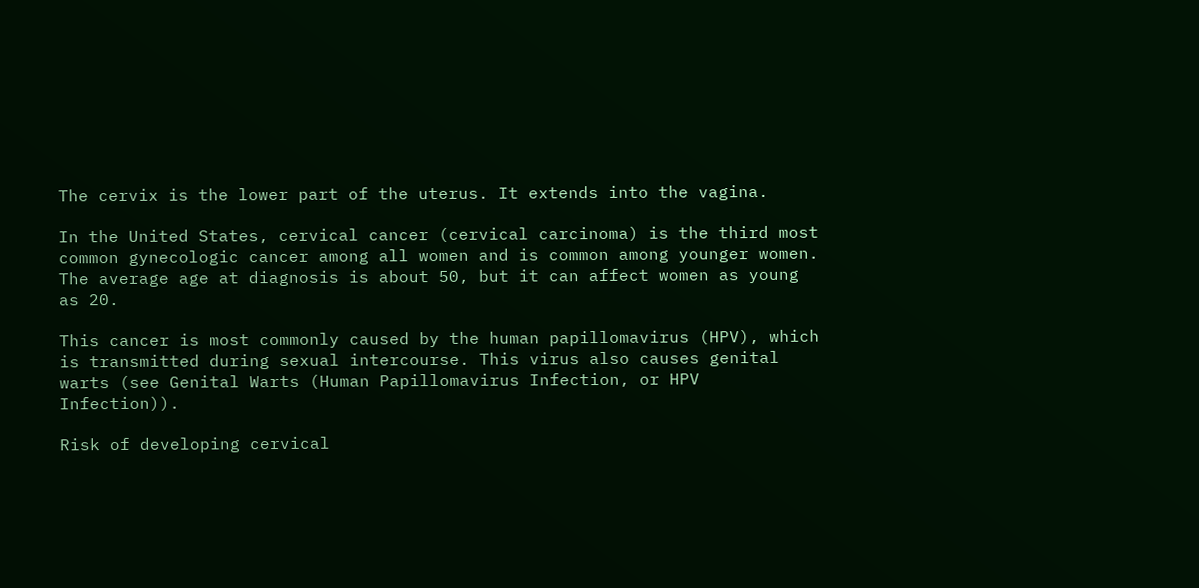The cervix is the lower part of the uterus. It extends into the vagina.

In the United States, cervical cancer (cervical carcinoma) is the third most common gynecologic cancer among all women and is common among younger women. The average age at diagnosis is about 50, but it can affect women as young as 20.

This cancer is most commonly caused by the human papillomavirus (HPV), which is transmitted during sexual intercourse. This virus also causes genital warts (see Genital Warts (Human Papillomavirus Infection, or HPV Infection)).

Risk of developing cervical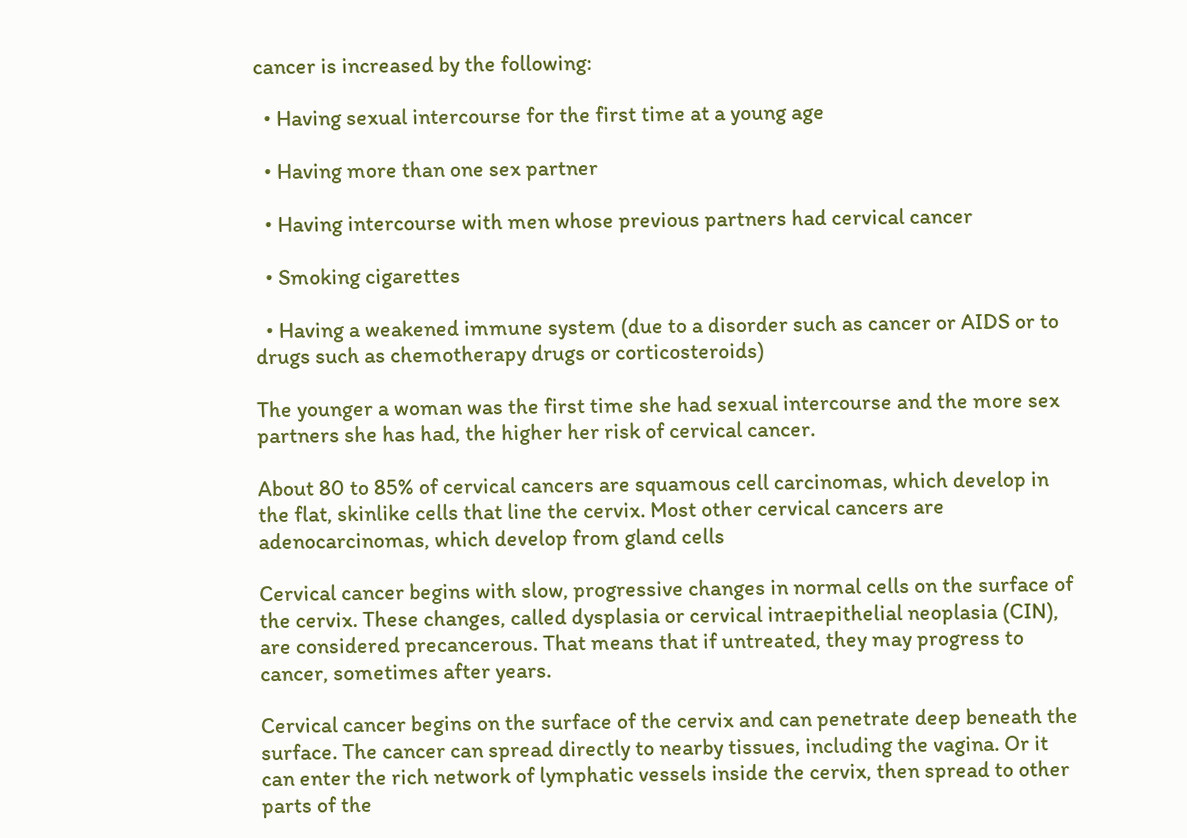cancer is increased by the following:

  • Having sexual intercourse for the first time at a young age

  • Having more than one sex partner

  • Having intercourse with men whose previous partners had cervical cancer

  • Smoking cigarettes

  • Having a weakened immune system (due to a disorder such as cancer or AIDS or to drugs such as chemotherapy drugs or corticosteroids)

The younger a woman was the first time she had sexual intercourse and the more sex partners she has had, the higher her risk of cervical cancer.

About 80 to 85% of cervical cancers are squamous cell carcinomas, which develop in the flat, skinlike cells that line the cervix. Most other cervical cancers are adenocarcinomas, which develop from gland cells

Cervical cancer begins with slow, progressive changes in normal cells on the surface of the cervix. These changes, called dysplasia or cervical intraepithelial neoplasia (CIN), are considered precancerous. That means that if untreated, they may progress to cancer, sometimes after years.

Cervical cancer begins on the surface of the cervix and can penetrate deep beneath the surface. The cancer can spread directly to nearby tissues, including the vagina. Or it can enter the rich network of lymphatic vessels inside the cervix, then spread to other parts of the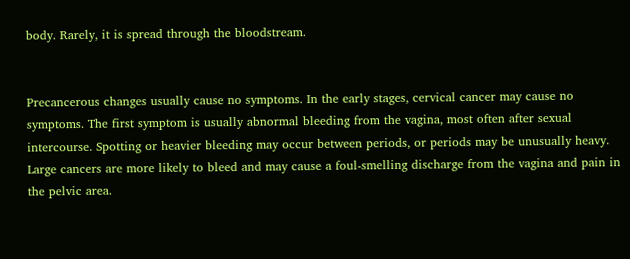body. Rarely, it is spread through the bloodstream.


Precancerous changes usually cause no symptoms. In the early stages, cervical cancer may cause no symptoms. The first symptom is usually abnormal bleeding from the vagina, most often after sexual intercourse. Spotting or heavier bleeding may occur between periods, or periods may be unusually heavy. Large cancers are more likely to bleed and may cause a foul-smelling discharge from the vagina and pain in the pelvic area.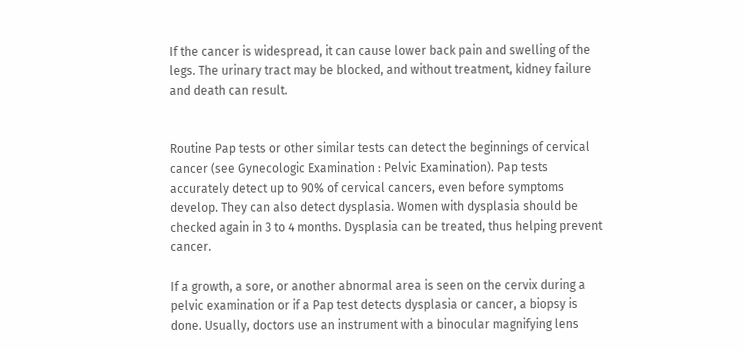If the cancer is widespread, it can cause lower back pain and swelling of the legs. The urinary tract may be blocked, and without treatment, kidney failure and death can result.


Routine Pap tests or other similar tests can detect the beginnings of cervical cancer (see Gynecologic Examination : Pelvic Examination). Pap tests accurately detect up to 90% of cervical cancers, even before symptoms develop. They can also detect dysplasia. Women with dysplasia should be checked again in 3 to 4 months. Dysplasia can be treated, thus helping prevent cancer.

If a growth, a sore, or another abnormal area is seen on the cervix during a pelvic examination or if a Pap test detects dysplasia or cancer, a biopsy is done. Usually, doctors use an instrument with a binocular magnifying lens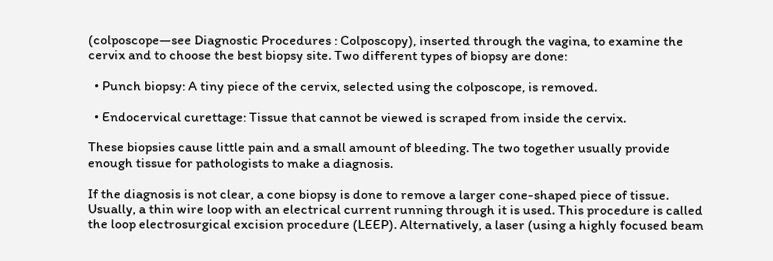(colposcope—see Diagnostic Procedures : Colposcopy), inserted through the vagina, to examine the cervix and to choose the best biopsy site. Two different types of biopsy are done:

  • Punch biopsy: A tiny piece of the cervix, selected using the colposcope, is removed.

  • Endocervical curettage: Tissue that cannot be viewed is scraped from inside the cervix.

These biopsies cause little pain and a small amount of bleeding. The two together usually provide enough tissue for pathologists to make a diagnosis.

If the diagnosis is not clear, a cone biopsy is done to remove a larger cone-shaped piece of tissue. Usually, a thin wire loop with an electrical current running through it is used. This procedure is called the loop electrosurgical excision procedure (LEEP). Alternatively, a laser (using a highly focused beam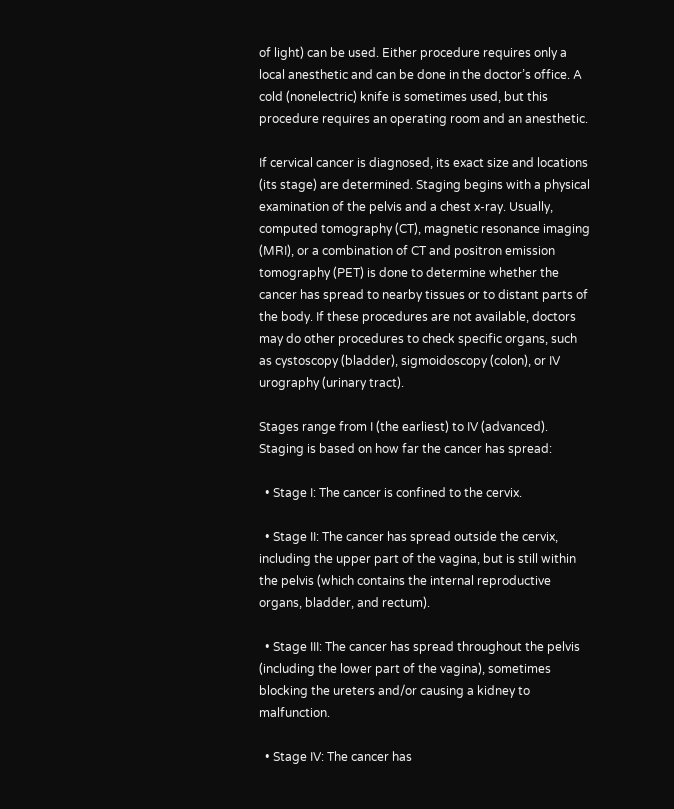of light) can be used. Either procedure requires only a local anesthetic and can be done in the doctor’s office. A cold (nonelectric) knife is sometimes used, but this procedure requires an operating room and an anesthetic.

If cervical cancer is diagnosed, its exact size and locations (its stage) are determined. Staging begins with a physical examination of the pelvis and a chest x-ray. Usually, computed tomography (CT), magnetic resonance imaging (MRI), or a combination of CT and positron emission tomography (PET) is done to determine whether the cancer has spread to nearby tissues or to distant parts of the body. If these procedures are not available, doctors may do other procedures to check specific organs, such as cystoscopy (bladder), sigmoidoscopy (colon), or IV urography (urinary tract).

Stages range from I (the earliest) to IV (advanced). Staging is based on how far the cancer has spread:

  • Stage I: The cancer is confined to the cervix.

  • Stage II: The cancer has spread outside the cervix, including the upper part of the vagina, but is still within the pelvis (which contains the internal reproductive organs, bladder, and rectum).

  • Stage III: The cancer has spread throughout the pelvis (including the lower part of the vagina), sometimes blocking the ureters and/or causing a kidney to malfunction.

  • Stage IV: The cancer has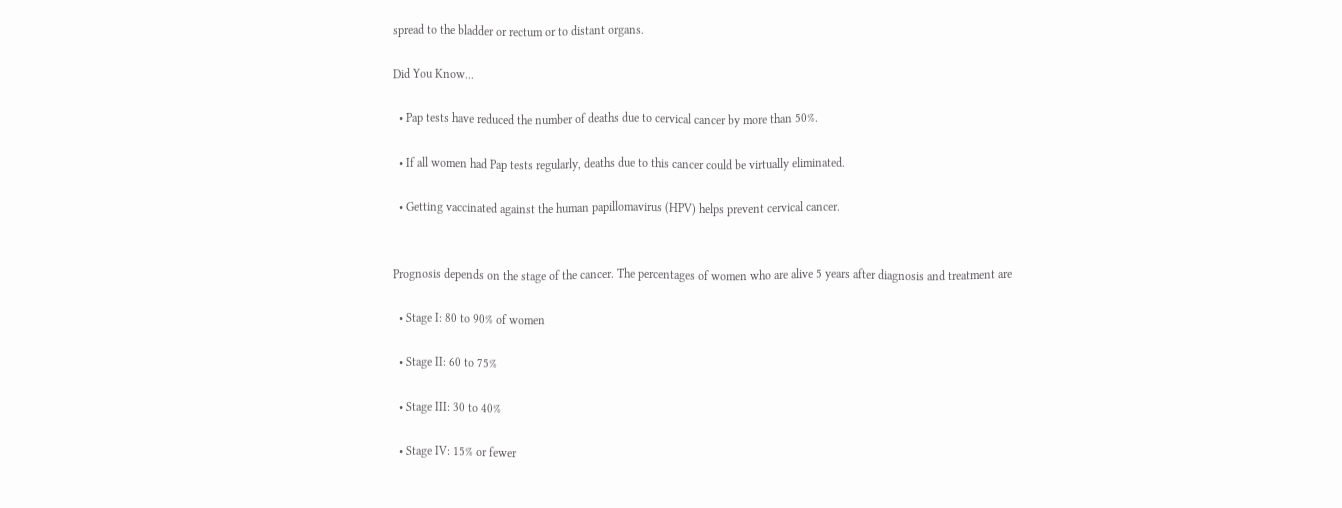spread to the bladder or rectum or to distant organs.

Did You Know...

  • Pap tests have reduced the number of deaths due to cervical cancer by more than 50%.

  • If all women had Pap tests regularly, deaths due to this cancer could be virtually eliminated.

  • Getting vaccinated against the human papillomavirus (HPV) helps prevent cervical cancer.


Prognosis depends on the stage of the cancer. The percentages of women who are alive 5 years after diagnosis and treatment are

  • Stage I: 80 to 90% of women

  • Stage II: 60 to 75%

  • Stage III: 30 to 40%

  • Stage IV: 15% or fewer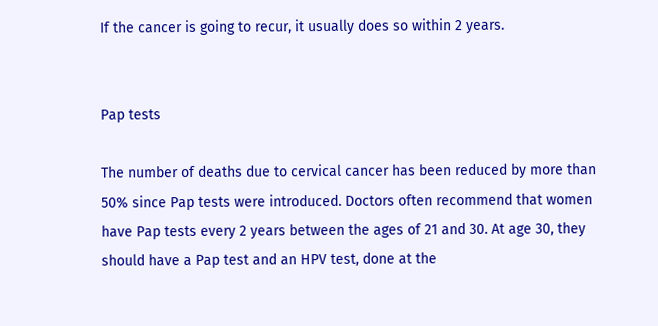If the cancer is going to recur, it usually does so within 2 years.


Pap tests

The number of deaths due to cervical cancer has been reduced by more than 50% since Pap tests were introduced. Doctors often recommend that women have Pap tests every 2 years between the ages of 21 and 30. At age 30, they should have a Pap test and an HPV test, done at the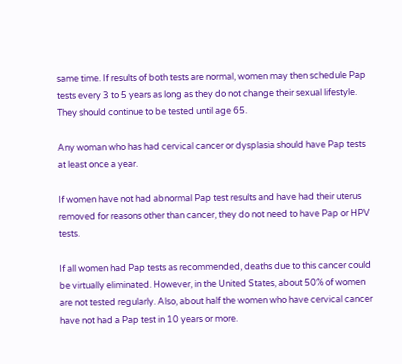same time. If results of both tests are normal, women may then schedule Pap tests every 3 to 5 years as long as they do not change their sexual lifestyle. They should continue to be tested until age 65.

Any woman who has had cervical cancer or dysplasia should have Pap tests at least once a year.

If women have not had abnormal Pap test results and have had their uterus removed for reasons other than cancer, they do not need to have Pap or HPV tests.

If all women had Pap tests as recommended, deaths due to this cancer could be virtually eliminated. However, in the United States, about 50% of women are not tested regularly. Also, about half the women who have cervical cancer have not had a Pap test in 10 years or more.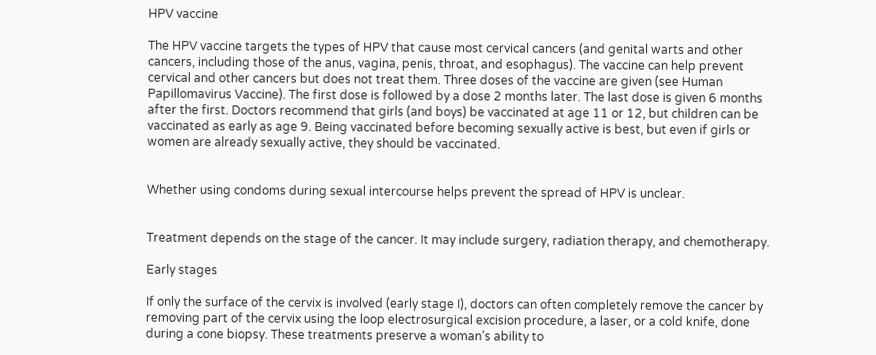HPV vaccine

The HPV vaccine targets the types of HPV that cause most cervical cancers (and genital warts and other cancers, including those of the anus, vagina, penis, throat, and esophagus). The vaccine can help prevent cervical and other cancers but does not treat them. Three doses of the vaccine are given (see Human Papillomavirus Vaccine). The first dose is followed by a dose 2 months later. The last dose is given 6 months after the first. Doctors recommend that girls (and boys) be vaccinated at age 11 or 12, but children can be vaccinated as early as age 9. Being vaccinated before becoming sexually active is best, but even if girls or women are already sexually active, they should be vaccinated.


Whether using condoms during sexual intercourse helps prevent the spread of HPV is unclear.


Treatment depends on the stage of the cancer. It may include surgery, radiation therapy, and chemotherapy.

Early stages

If only the surface of the cervix is involved (early stage I), doctors can often completely remove the cancer by removing part of the cervix using the loop electrosurgical excision procedure, a laser, or a cold knife, done during a cone biopsy. These treatments preserve a woman’s ability to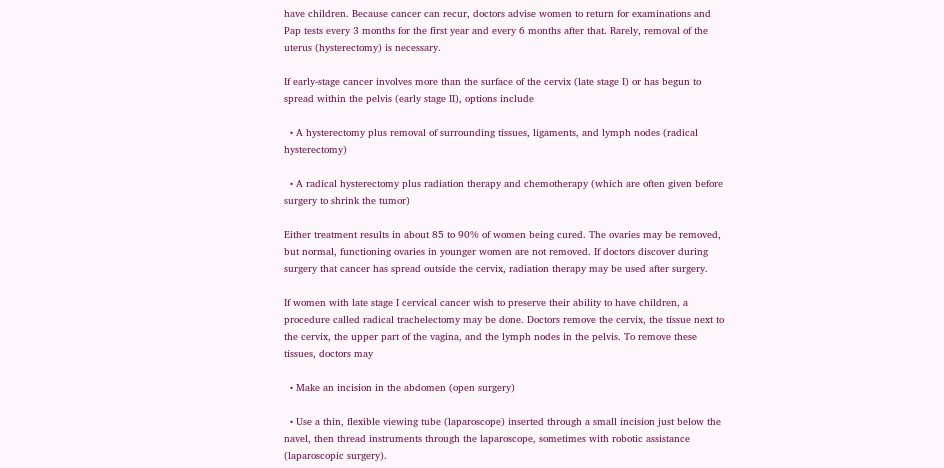have children. Because cancer can recur, doctors advise women to return for examinations and Pap tests every 3 months for the first year and every 6 months after that. Rarely, removal of the uterus (hysterectomy) is necessary.

If early-stage cancer involves more than the surface of the cervix (late stage I) or has begun to spread within the pelvis (early stage II), options include

  • A hysterectomy plus removal of surrounding tissues, ligaments, and lymph nodes (radical hysterectomy)

  • A radical hysterectomy plus radiation therapy and chemotherapy (which are often given before surgery to shrink the tumor)

Either treatment results in about 85 to 90% of women being cured. The ovaries may be removed, but normal, functioning ovaries in younger women are not removed. If doctors discover during surgery that cancer has spread outside the cervix, radiation therapy may be used after surgery.

If women with late stage I cervical cancer wish to preserve their ability to have children, a procedure called radical trachelectomy may be done. Doctors remove the cervix, the tissue next to the cervix, the upper part of the vagina, and the lymph nodes in the pelvis. To remove these tissues, doctors may

  • Make an incision in the abdomen (open surgery)

  • Use a thin, flexible viewing tube (laparoscope) inserted through a small incision just below the navel, then thread instruments through the laparoscope, sometimes with robotic assistance (laparoscopic surgery).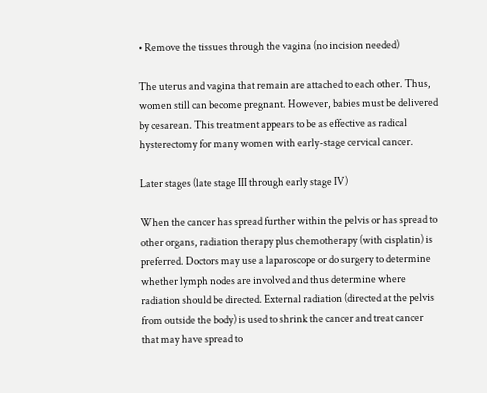• Remove the tissues through the vagina (no incision needed)

The uterus and vagina that remain are attached to each other. Thus, women still can become pregnant. However, babies must be delivered by cesarean. This treatment appears to be as effective as radical hysterectomy for many women with early-stage cervical cancer.

Later stages (late stage III through early stage IV)

When the cancer has spread further within the pelvis or has spread to other organs, radiation therapy plus chemotherapy (with cisplatin) is preferred. Doctors may use a laparoscope or do surgery to determine whether lymph nodes are involved and thus determine where radiation should be directed. External radiation (directed at the pelvis from outside the body) is used to shrink the cancer and treat cancer that may have spread to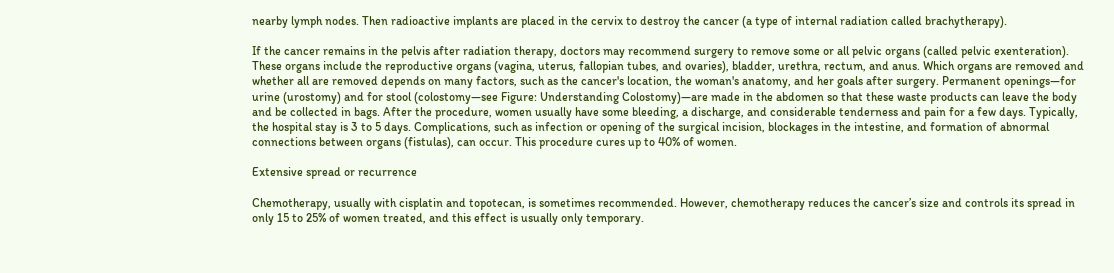nearby lymph nodes. Then radioactive implants are placed in the cervix to destroy the cancer (a type of internal radiation called brachytherapy).

If the cancer remains in the pelvis after radiation therapy, doctors may recommend surgery to remove some or all pelvic organs (called pelvic exenteration). These organs include the reproductive organs (vagina, uterus, fallopian tubes, and ovaries), bladder, urethra, rectum, and anus. Which organs are removed and whether all are removed depends on many factors, such as the cancer's location, the woman's anatomy, and her goals after surgery. Permanent openings—for urine (urostomy) and for stool (colostomy—see Figure: Understanding Colostomy)—are made in the abdomen so that these waste products can leave the body and be collected in bags. After the procedure, women usually have some bleeding, a discharge, and considerable tenderness and pain for a few days. Typically, the hospital stay is 3 to 5 days. Complications, such as infection or opening of the surgical incision, blockages in the intestine, and formation of abnormal connections between organs (fistulas), can occur. This procedure cures up to 40% of women.

Extensive spread or recurrence

Chemotherapy, usually with cisplatin and topotecan, is sometimes recommended. However, chemotherapy reduces the cancer’s size and controls its spread in only 15 to 25% of women treated, and this effect is usually only temporary.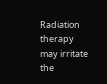Radiation therapy may irritate the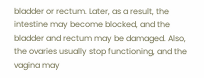bladder or rectum. Later, as a result, the intestine may become blocked, and the bladder and rectum may be damaged. Also, the ovaries usually stop functioning, and the vagina may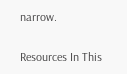narrow.

Resources In This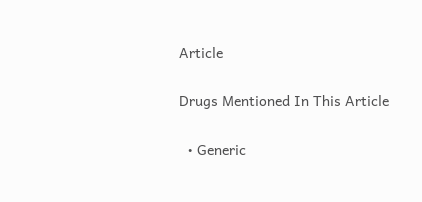Article

Drugs Mentioned In This Article

  • Generic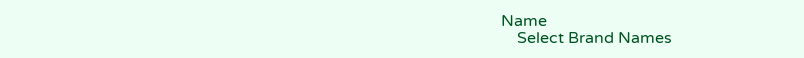Name
    Select Brand Names